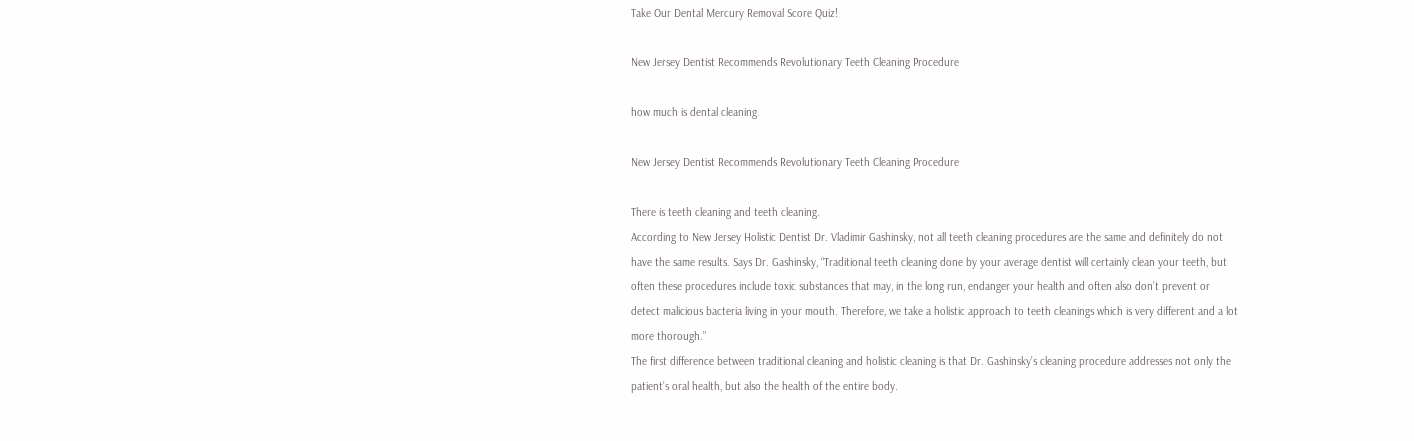Take Our Dental Mercury Removal Score Quiz!

New Jersey Dentist Recommends Revolutionary Teeth Cleaning Procedure

how much is dental cleaning

New Jersey Dentist Recommends Revolutionary Teeth Cleaning Procedure

There is teeth cleaning and teeth cleaning.
According to New Jersey Holistic Dentist Dr. Vladimir Gashinsky, not all teeth cleaning procedures are the same and definitely do not have the same results. Says Dr. Gashinsky, “Traditional teeth cleaning done by your average dentist will certainly clean your teeth, but often these procedures include toxic substances that may, in the long run, endanger your health and often also don’t prevent or detect malicious bacteria living in your mouth. Therefore, we take a holistic approach to teeth cleanings which is very different and a lot more thorough.”
The first difference between traditional cleaning and holistic cleaning is that Dr. Gashinsky’s cleaning procedure addresses not only the patient’s oral health, but also the health of the entire body.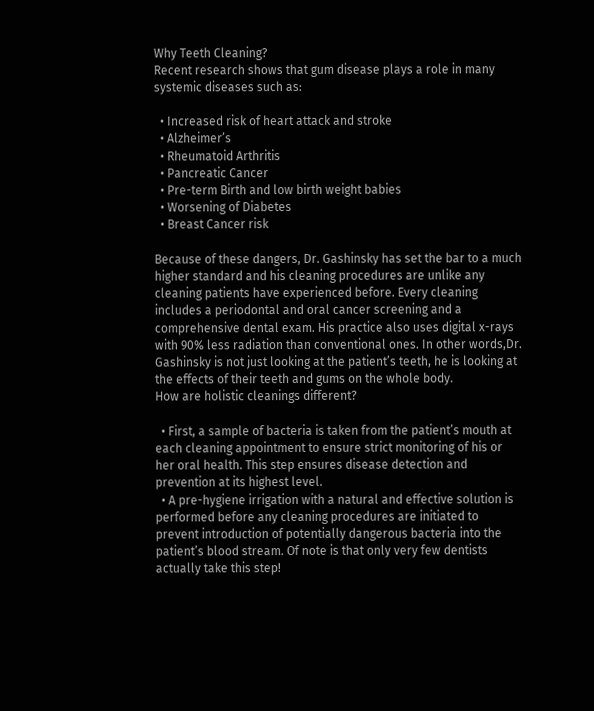Why Teeth Cleaning?
Recent research shows that gum disease plays a role in many systemic diseases such as:

  • Increased risk of heart attack and stroke
  • Alzheimer’s
  • Rheumatoid Arthritis
  • Pancreatic Cancer
  • Pre-term Birth and low birth weight babies
  • Worsening of Diabetes
  • Breast Cancer risk

Because of these dangers, Dr. Gashinsky has set the bar to a much higher standard and his cleaning procedures are unlike any cleaning patients have experienced before. Every cleaning includes a periodontal and oral cancer screening and a comprehensive dental exam. His practice also uses digital x-rays with 90% less radiation than conventional ones. In other words,Dr. Gashinsky is not just looking at the patient’s teeth, he is looking at the effects of their teeth and gums on the whole body.
How are holistic cleanings different?

  • First, a sample of bacteria is taken from the patient’s mouth at each cleaning appointment to ensure strict monitoring of his or her oral health. This step ensures disease detection and prevention at its highest level.
  • A pre-hygiene irrigation with a natural and effective solution is performed before any cleaning procedures are initiated to prevent introduction of potentially dangerous bacteria into the patient’s blood stream. Of note is that only very few dentists actually take this step!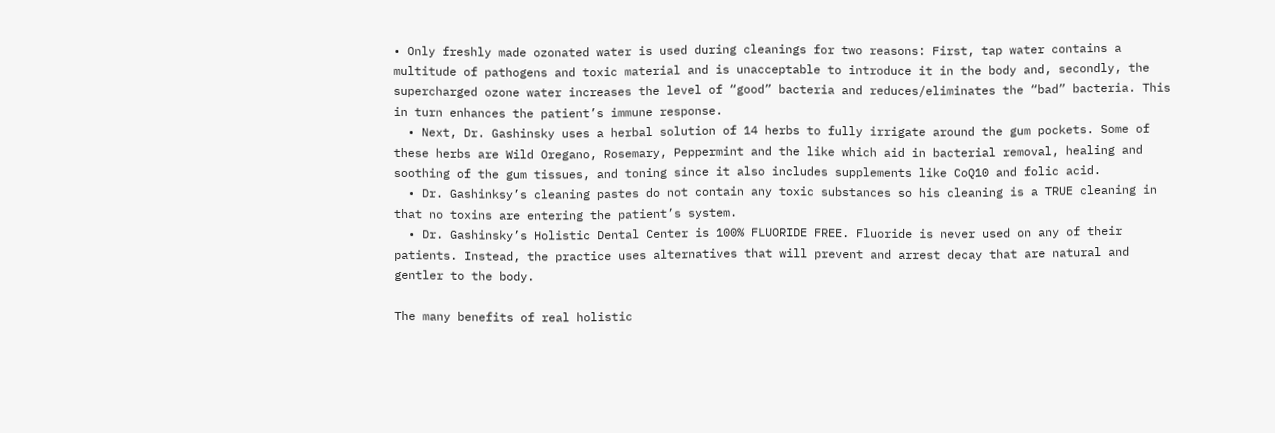• Only freshly made ozonated water is used during cleanings for two reasons: First, tap water contains a multitude of pathogens and toxic material and is unacceptable to introduce it in the body and, secondly, the supercharged ozone water increases the level of “good” bacteria and reduces/eliminates the “bad” bacteria. This in turn enhances the patient’s immune response.
  • Next, Dr. Gashinsky uses a herbal solution of 14 herbs to fully irrigate around the gum pockets. Some of these herbs are Wild Oregano, Rosemary, Peppermint and the like which aid in bacterial removal, healing and soothing of the gum tissues, and toning since it also includes supplements like CoQ10 and folic acid.
  • Dr. Gashinksy’s cleaning pastes do not contain any toxic substances so his cleaning is a TRUE cleaning in that no toxins are entering the patient’s system.
  • Dr. Gashinsky’s Holistic Dental Center is 100% FLUORIDE FREE. Fluoride is never used on any of their patients. Instead, the practice uses alternatives that will prevent and arrest decay that are natural and gentler to the body.

The many benefits of real holistic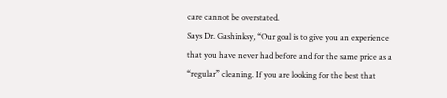care cannot be overstated.
Says Dr. Gashinksy, “Our goal is to give you an experience that you have never had before and for the same price as a “regular” cleaning. If you are looking for the best that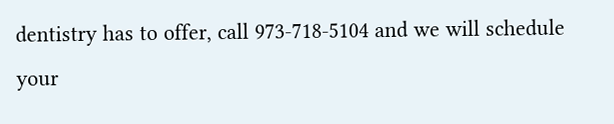dentistry has to offer, call 973-718-5104 and we will schedule your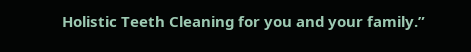Holistic Teeth Cleaning for you and your family.”